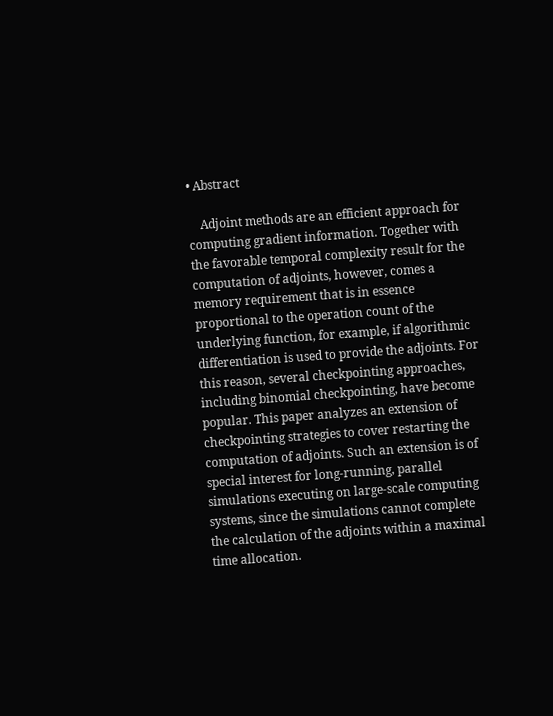• Abstract

    Adjoint methods are an efficient approach for computing gradient information. Together with the favorable temporal complexity result for the computation of adjoints, however, comes a memory requirement that is in essence proportional to the operation count of the underlying function, for example, if algorithmic differentiation is used to provide the adjoints. For this reason, several checkpointing approaches, including binomial checkpointing, have become popular. This paper analyzes an extension of checkpointing strategies to cover restarting the computation of adjoints. Such an extension is of special interest for long-running, parallel simulations executing on large-scale computing systems, since the simulations cannot complete the calculation of the adjoints within a maximal time allocation.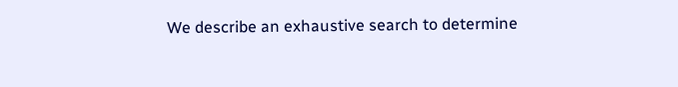We describe an exhaustive search to determine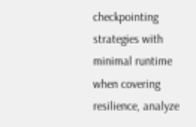checkpointing strategies with minimal runtime when covering resilience, analyze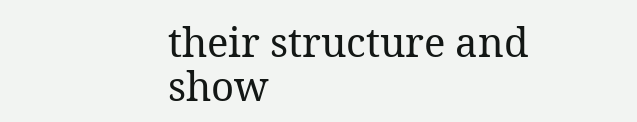their structure and show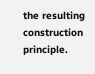the resulting construction principle.